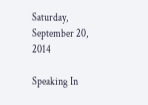Saturday, September 20, 2014

Speaking In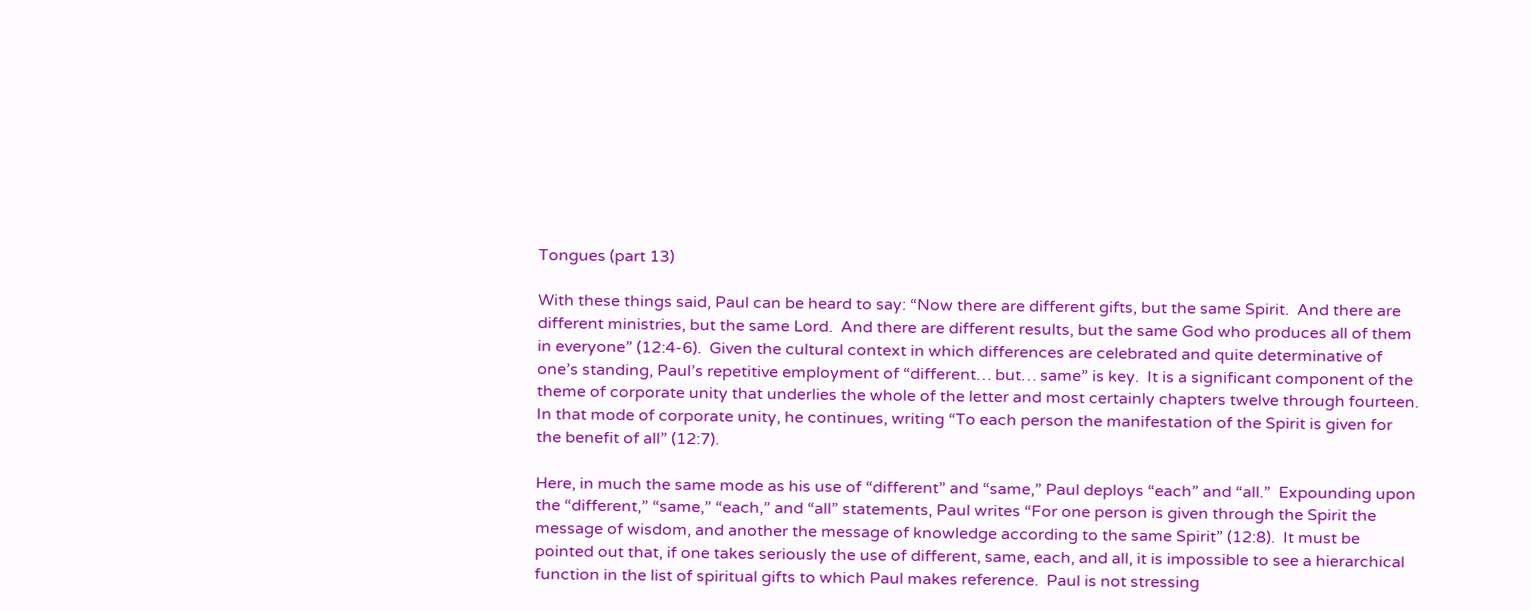Tongues (part 13)

With these things said, Paul can be heard to say: “Now there are different gifts, but the same Spirit.  And there are different ministries, but the same Lord.  And there are different results, but the same God who produces all of them in everyone” (12:4-6).  Given the cultural context in which differences are celebrated and quite determinative of one’s standing, Paul’s repetitive employment of “different… but… same” is key.  It is a significant component of the theme of corporate unity that underlies the whole of the letter and most certainly chapters twelve through fourteen.  In that mode of corporate unity, he continues, writing “To each person the manifestation of the Spirit is given for the benefit of all” (12:7).

Here, in much the same mode as his use of “different” and “same,” Paul deploys “each” and “all.”  Expounding upon the “different,” “same,” “each,” and “all” statements, Paul writes “For one person is given through the Spirit the message of wisdom, and another the message of knowledge according to the same Spirit” (12:8).  It must be pointed out that, if one takes seriously the use of different, same, each, and all, it is impossible to see a hierarchical function in the list of spiritual gifts to which Paul makes reference.  Paul is not stressing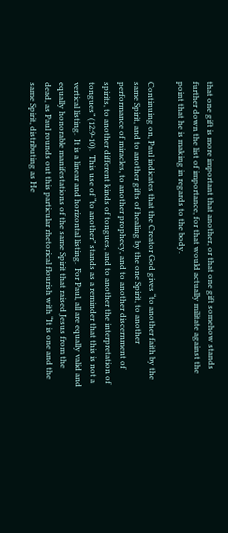that one gift is more important that another, or that one gift somehow stands further down the list of importance, for that would actually militate against the point that he is making in regards to the body.

Continuing on, Paul indicates that the Creator God gives “to another faith by the same Spirit, and to another gifts of healing by the one Spirit, to another performance of miracles, to another prophecy, and to another discernment of spirits, to another different kinds of tongues, and to another the interpretation of tongues” (12:9-10).  This use of “to another” stands as a reminder that this is not a vertical listing.  It is a linear and horizontal listing.  For Paul, all are equally valid and equally honorable manifestations of the same Spirit that raised Jesus from the dead, as Paul rounds out this particular rhetorical flourish with “It is one and the same Spirit, distributing as He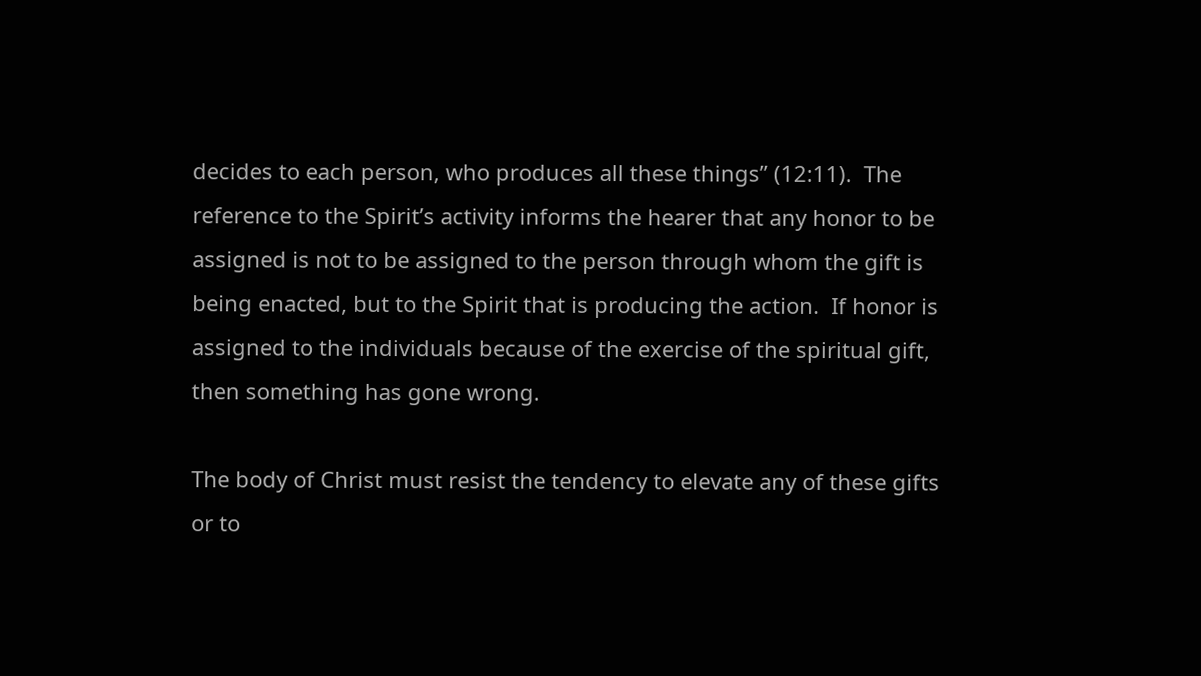decides to each person, who produces all these things” (12:11).  The reference to the Spirit’s activity informs the hearer that any honor to be assigned is not to be assigned to the person through whom the gift is being enacted, but to the Spirit that is producing the action.  If honor is assigned to the individuals because of the exercise of the spiritual gift, then something has gone wrong.

The body of Christ must resist the tendency to elevate any of these gifts or to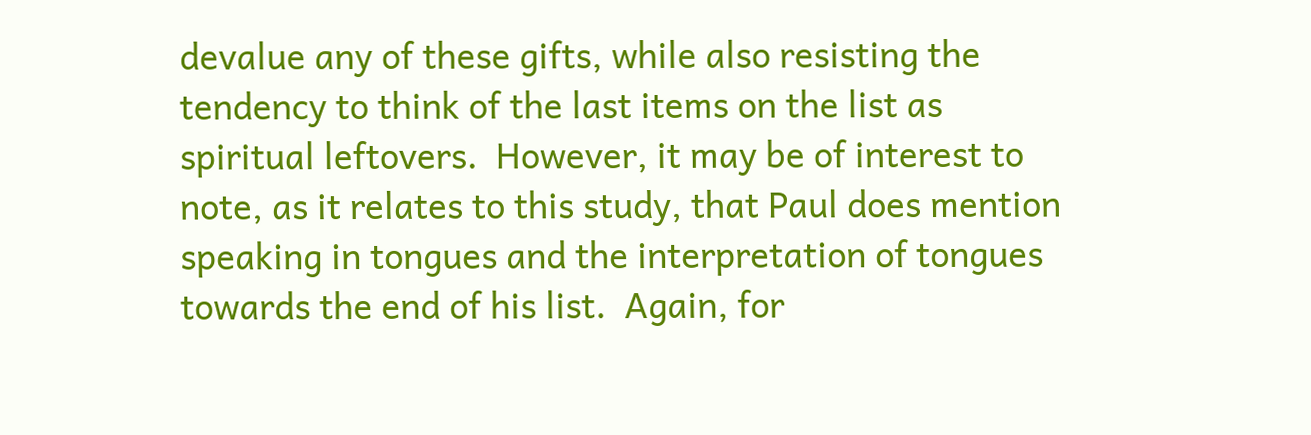devalue any of these gifts, while also resisting the tendency to think of the last items on the list as spiritual leftovers.  However, it may be of interest to note, as it relates to this study, that Paul does mention speaking in tongues and the interpretation of tongues towards the end of his list.  Again, for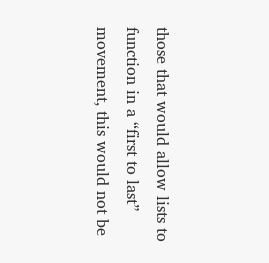those that would allow lists to function in a “first to last” movement, this would not be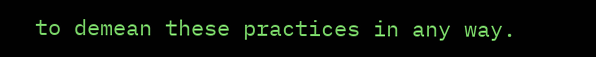to demean these practices in any way.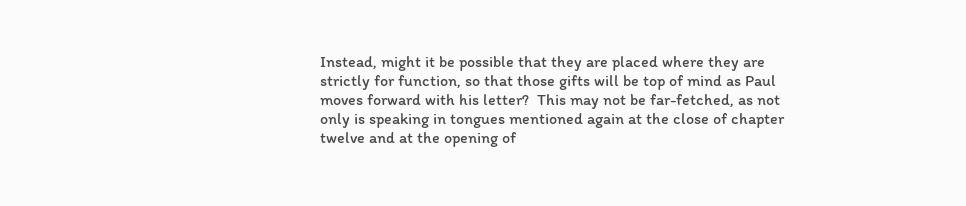Instead, might it be possible that they are placed where they are strictly for function, so that those gifts will be top of mind as Paul moves forward with his letter?  This may not be far-fetched, as not only is speaking in tongues mentioned again at the close of chapter twelve and at the opening of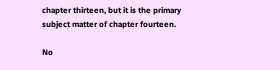chapter thirteen, but it is the primary subject matter of chapter fourteen.

No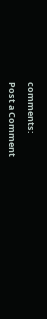comments:

Post a Comment